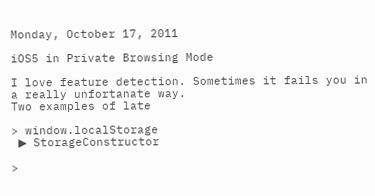Monday, October 17, 2011

iOS5 in Private Browsing Mode

I love feature detection. Sometimes it fails you in a really unfortanate way.
Two examples of late

> window.localStorage
 ▶ StorageConstructor

>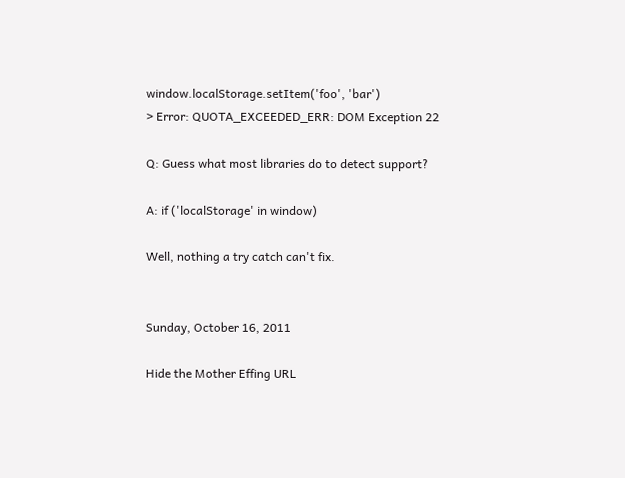window.localStorage.setItem('foo', 'bar')
> Error: QUOTA_EXCEEDED_ERR: DOM Exception 22

Q: Guess what most libraries do to detect support?

A: if ('localStorage' in window)

Well, nothing a try catch can't fix.


Sunday, October 16, 2011

Hide the Mother Effing URL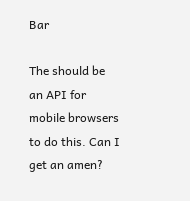Bar

The should be an API for mobile browsers to do this. Can I get an amen?